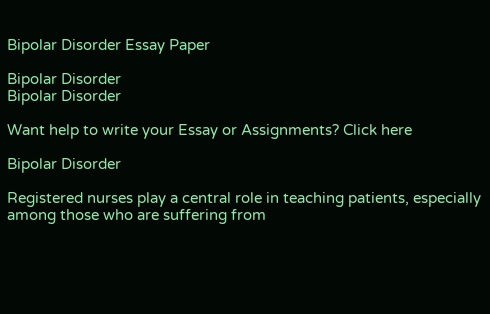Bipolar Disorder Essay Paper

Bipolar Disorder
Bipolar Disorder

Want help to write your Essay or Assignments? Click here

Bipolar Disorder

Registered nurses play a central role in teaching patients, especially among those who are suffering from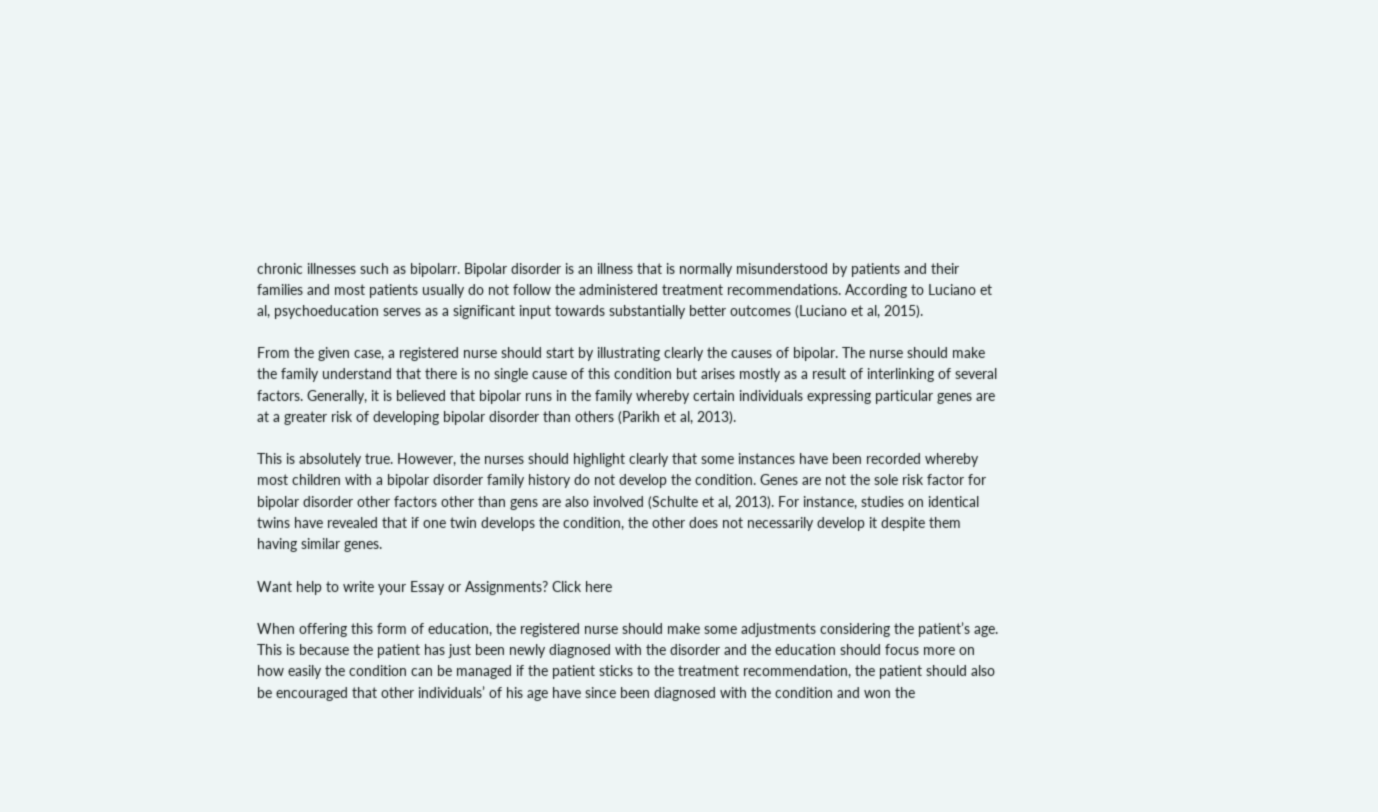chronic illnesses such as bipolarr. Bipolar disorder is an illness that is normally misunderstood by patients and their families and most patients usually do not follow the administered treatment recommendations. According to Luciano et al, psychoeducation serves as a significant input towards substantially better outcomes (Luciano et al, 2015).

From the given case, a registered nurse should start by illustrating clearly the causes of bipolar. The nurse should make the family understand that there is no single cause of this condition but arises mostly as a result of interlinking of several factors. Generally, it is believed that bipolar runs in the family whereby certain individuals expressing particular genes are at a greater risk of developing bipolar disorder than others (Parikh et al, 2013).

This is absolutely true. However, the nurses should highlight clearly that some instances have been recorded whereby most children with a bipolar disorder family history do not develop the condition. Genes are not the sole risk factor for bipolar disorder other factors other than gens are also involved (Schulte et al, 2013). For instance, studies on identical twins have revealed that if one twin develops the condition, the other does not necessarily develop it despite them having similar genes.

Want help to write your Essay or Assignments? Click here

When offering this form of education, the registered nurse should make some adjustments considering the patient’s age. This is because the patient has just been newly diagnosed with the disorder and the education should focus more on how easily the condition can be managed if the patient sticks to the treatment recommendation, the patient should also be encouraged that other individuals’ of his age have since been diagnosed with the condition and won the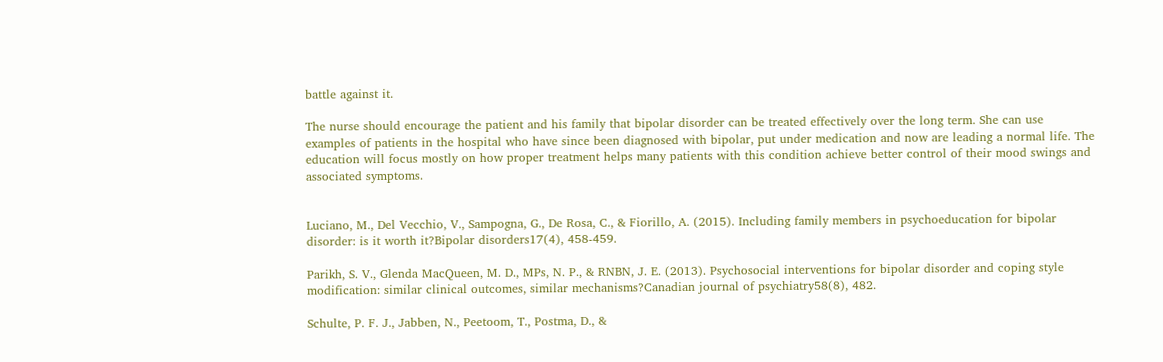battle against it.

The nurse should encourage the patient and his family that bipolar disorder can be treated effectively over the long term. She can use examples of patients in the hospital who have since been diagnosed with bipolar, put under medication and now are leading a normal life. The education will focus mostly on how proper treatment helps many patients with this condition achieve better control of their mood swings and associated symptoms.


Luciano, M., Del Vecchio, V., Sampogna, G., De Rosa, C., & Fiorillo, A. (2015). Including family members in psychoeducation for bipolar disorder: is it worth it?Bipolar disorders17(4), 458-459.

Parikh, S. V., Glenda MacQueen, M. D., MPs, N. P., & RNBN, J. E. (2013). Psychosocial interventions for bipolar disorder and coping style modification: similar clinical outcomes, similar mechanisms?Canadian journal of psychiatry58(8), 482.

Schulte, P. F. J., Jabben, N., Peetoom, T., Postma, D., &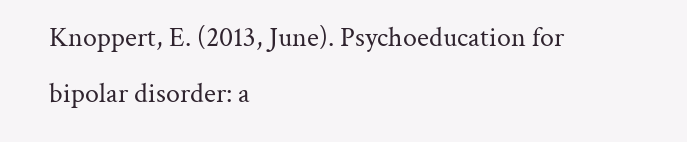Knoppert, E. (2013, June). Psychoeducation for bipolar disorder: a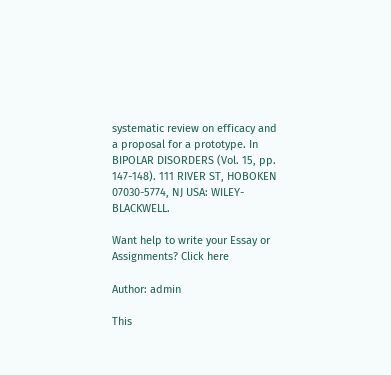systematic review on efficacy and a proposal for a prototype. In BIPOLAR DISORDERS (Vol. 15, pp. 147-148). 111 RIVER ST, HOBOKEN 07030-5774, NJ USA: WILEY-BLACKWELL.

Want help to write your Essay or Assignments? Click here

Author: admin

This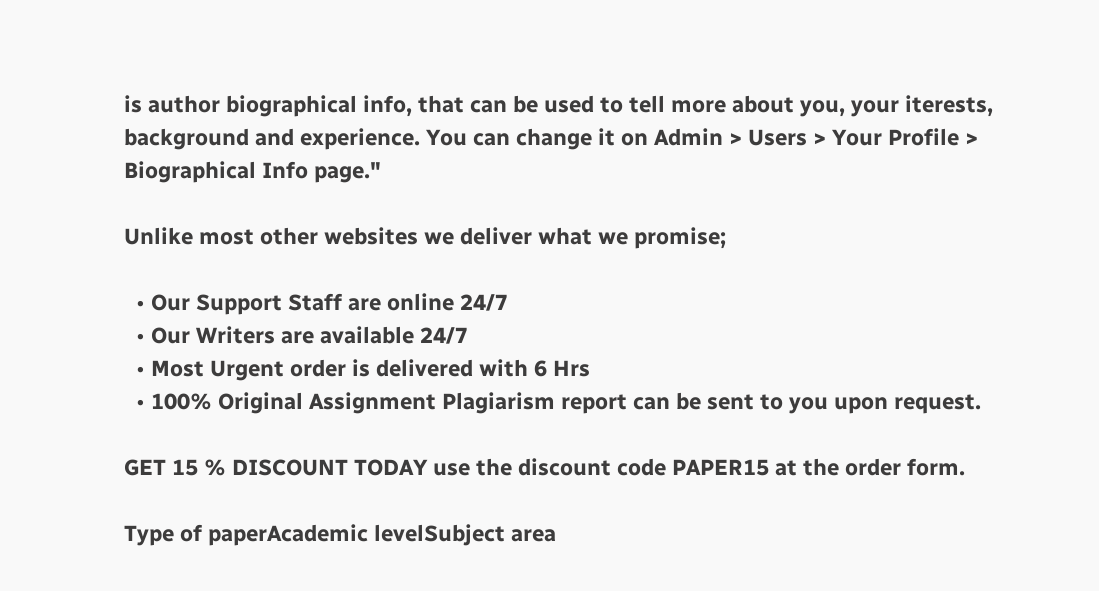is author biographical info, that can be used to tell more about you, your iterests, background and experience. You can change it on Admin > Users > Your Profile > Biographical Info page."

Unlike most other websites we deliver what we promise;

  • Our Support Staff are online 24/7
  • Our Writers are available 24/7
  • Most Urgent order is delivered with 6 Hrs
  • 100% Original Assignment Plagiarism report can be sent to you upon request.

GET 15 % DISCOUNT TODAY use the discount code PAPER15 at the order form.

Type of paperAcademic levelSubject area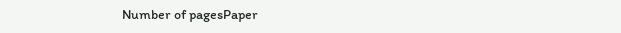Number of pagesPaper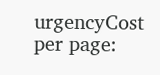urgencyCost per page: